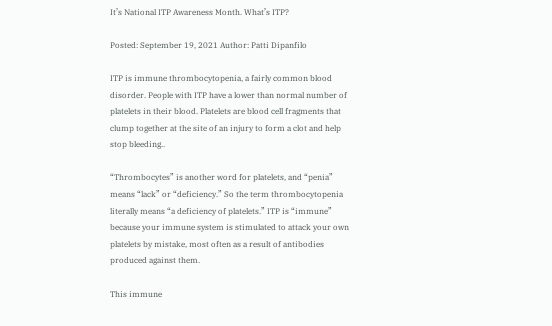It’s National ITP Awareness Month. What’s ITP?

Posted: September 19, 2021 Author: Patti Dipanfilo

ITP is immune thrombocytopenia, a fairly common blood disorder. People with ITP have a lower than normal number of platelets in their blood. Platelets are blood cell fragments that clump together at the site of an injury to form a clot and help stop bleeding..

“Thrombocytes” is another word for platelets, and “penia” means “lack” or “deficiency.” So the term thrombocytopenia literally means “a deficiency of platelets.” ITP is “immune” because your immune system is stimulated to attack your own platelets by mistake, most often as a result of antibodies produced against them.

This immune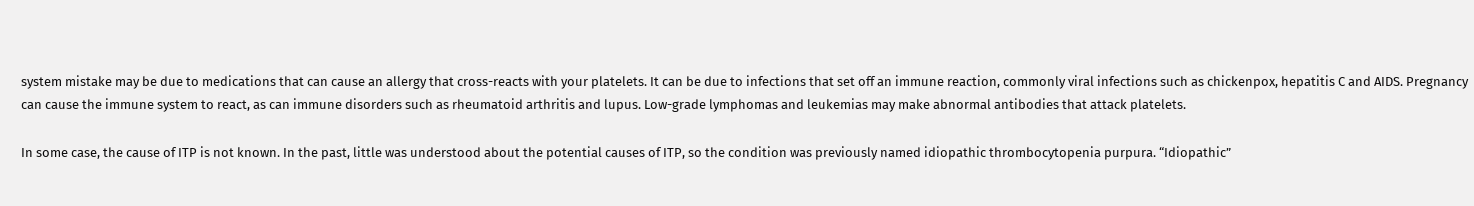system mistake may be due to medications that can cause an allergy that cross-reacts with your platelets. It can be due to infections that set off an immune reaction, commonly viral infections such as chickenpox, hepatitis C and AIDS. Pregnancy can cause the immune system to react, as can immune disorders such as rheumatoid arthritis and lupus. Low-grade lymphomas and leukemias may make abnormal antibodies that attack platelets.

In some case, the cause of ITP is not known. In the past, little was understood about the potential causes of ITP, so the condition was previously named idiopathic thrombocytopenia purpura. “Idiopathic”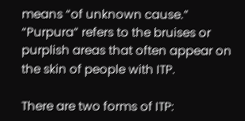means “of unknown cause.” “Purpura” refers to the bruises or purplish areas that often appear on the skin of people with ITP.

There are two forms of ITP: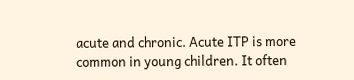acute and chronic. Acute ITP is more common in young children. It often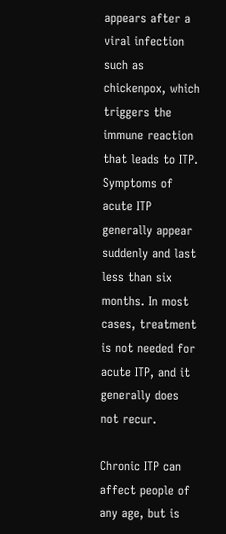appears after a viral infection such as chickenpox, which triggers the immune reaction that leads to ITP. Symptoms of acute ITP generally appear suddenly and last less than six months. In most cases, treatment is not needed for acute ITP, and it generally does not recur.

Chronic ITP can affect people of any age, but is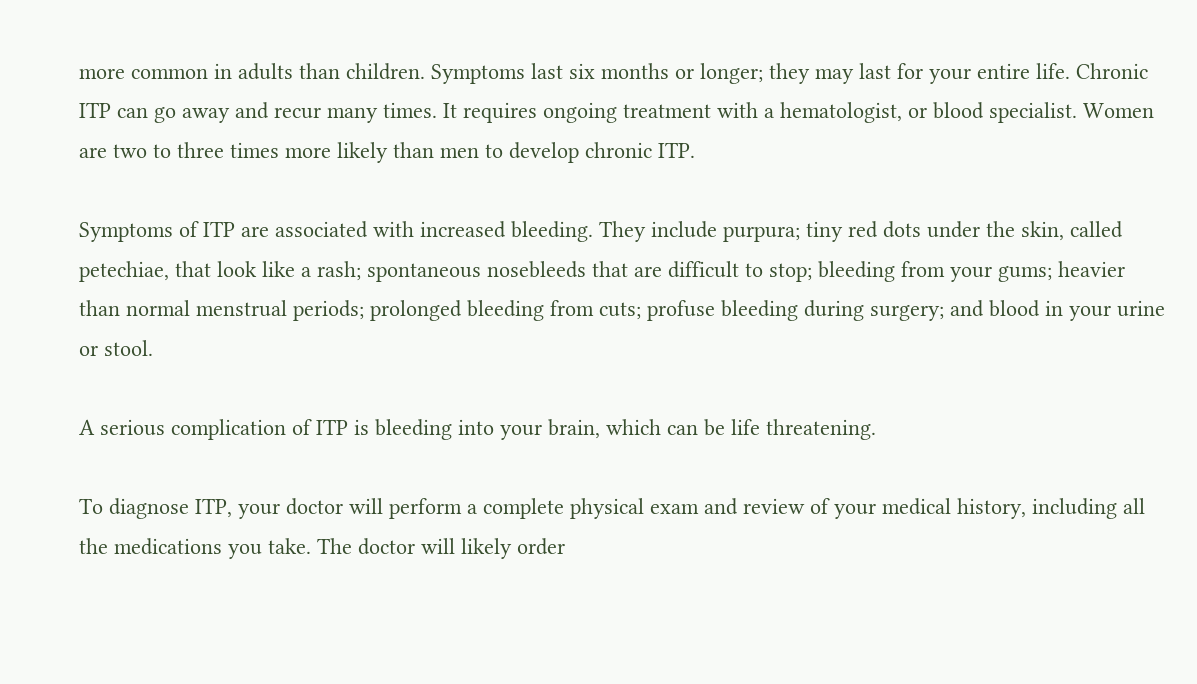more common in adults than children. Symptoms last six months or longer; they may last for your entire life. Chronic ITP can go away and recur many times. It requires ongoing treatment with a hematologist, or blood specialist. Women are two to three times more likely than men to develop chronic ITP.

Symptoms of ITP are associated with increased bleeding. They include purpura; tiny red dots under the skin, called petechiae, that look like a rash; spontaneous nosebleeds that are difficult to stop; bleeding from your gums; heavier than normal menstrual periods; prolonged bleeding from cuts; profuse bleeding during surgery; and blood in your urine or stool.

A serious complication of ITP is bleeding into your brain, which can be life threatening.

To diagnose ITP, your doctor will perform a complete physical exam and review of your medical history, including all the medications you take. The doctor will likely order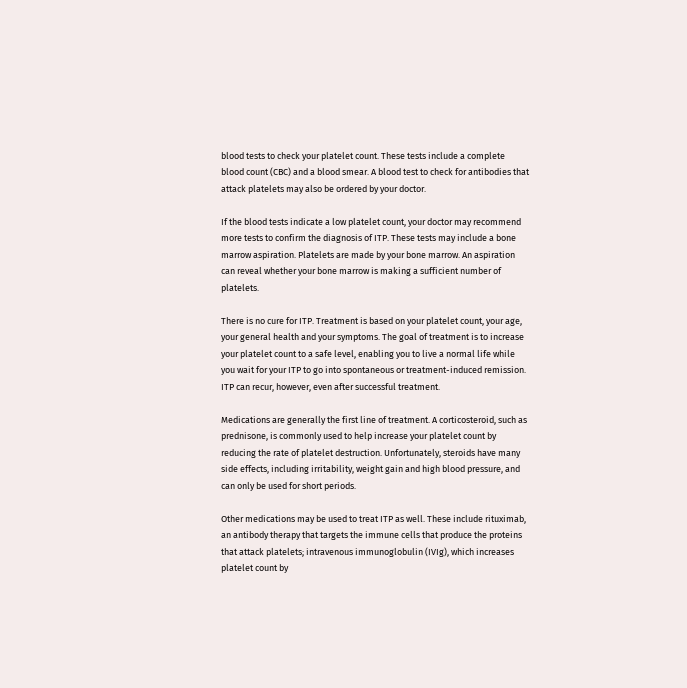blood tests to check your platelet count. These tests include a complete blood count (CBC) and a blood smear. A blood test to check for antibodies that attack platelets may also be ordered by your doctor.

If the blood tests indicate a low platelet count, your doctor may recommend more tests to confirm the diagnosis of ITP. These tests may include a bone marrow aspiration. Platelets are made by your bone marrow. An aspiration can reveal whether your bone marrow is making a sufficient number of platelets.

There is no cure for ITP. Treatment is based on your platelet count, your age, your general health and your symptoms. The goal of treatment is to increase your platelet count to a safe level, enabling you to live a normal life while you wait for your ITP to go into spontaneous or treatment-induced remission. ITP can recur, however, even after successful treatment.

Medications are generally the first line of treatment. A corticosteroid, such as prednisone, is commonly used to help increase your platelet count by reducing the rate of platelet destruction. Unfortunately, steroids have many side effects, including irritability, weight gain and high blood pressure, and can only be used for short periods.

Other medications may be used to treat ITP as well. These include rituximab, an antibody therapy that targets the immune cells that produce the proteins that attack platelets; intravenous immunoglobulin (IVIg), which increases platelet count by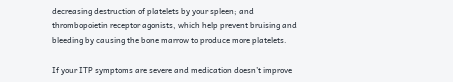decreasing destruction of platelets by your spleen; and thrombopoietin receptor agonists, which help prevent bruising and bleeding by causing the bone marrow to produce more platelets.

If your ITP symptoms are severe and medication doesn’t improve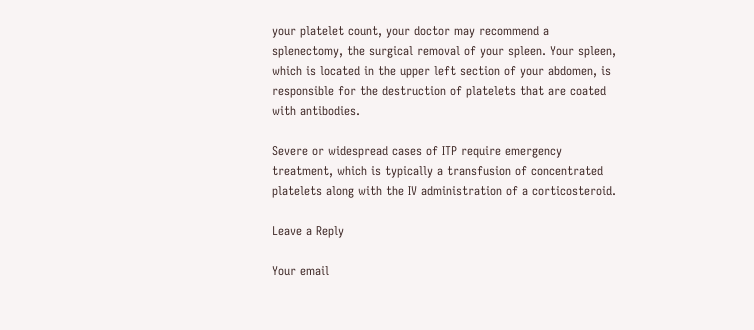your platelet count, your doctor may recommend a splenectomy, the surgical removal of your spleen. Your spleen, which is located in the upper left section of your abdomen, is responsible for the destruction of platelets that are coated with antibodies.

Severe or widespread cases of ITP require emergency treatment, which is typically a transfusion of concentrated platelets along with the IV administration of a corticosteroid.

Leave a Reply

Your email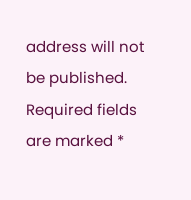address will not be published. Required fields are marked *